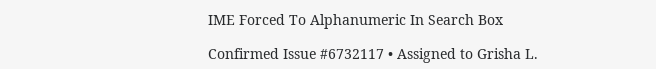IME Forced To Alphanumeric In Search Box

Confirmed Issue #6732117 • Assigned to Grisha L.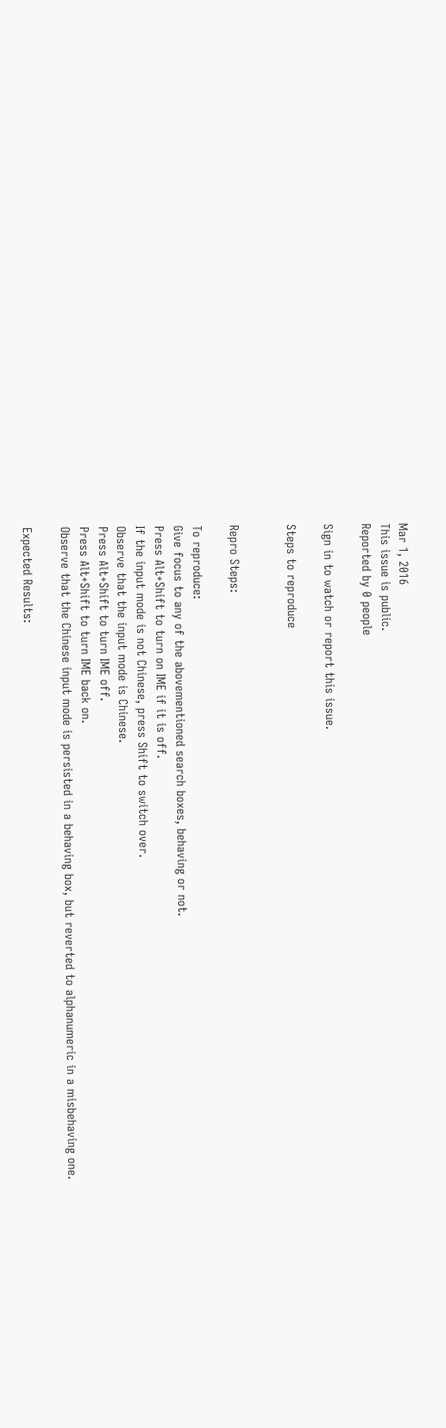Mar 1, 2016
This issue is public.
Reported by 0 people

Sign in to watch or report this issue.

Steps to reproduce


Repro Steps:

To reproduce:
Give focus to any of the abovementioned search boxes, behaving or not.
Press Alt+Shift to turn on IME if it is off.
If the input mode is not Chinese, press Shift to switch over.
Observe that the input mode is Chinese.
Press Alt+Shift to turn IME off.
Press Alt+Shift to turn IME back on.
Observe that the Chinese input mode is persisted in a behaving box, but reverted to alphanumeric in a misbehaving one.

Expected Results: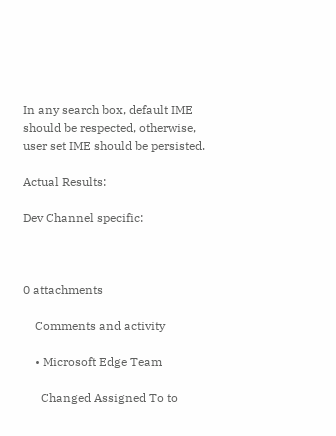In any search box, default IME should be respected, otherwise, user set IME should be persisted.

Actual Results:

Dev Channel specific:



0 attachments

    Comments and activity

    • Microsoft Edge Team

      Changed Assigned To to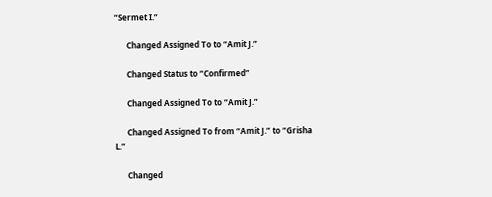“Sermet I.”

      Changed Assigned To to “Amit J.”

      Changed Status to “Confirmed”

      Changed Assigned To to “Amit J.”

      Changed Assigned To from “Amit J.” to “Grisha L.”

      Changed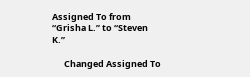Assigned To from “Grisha L.” to “Steven K.”

      Changed Assigned To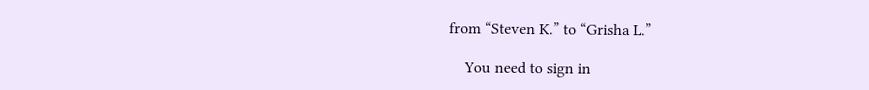from “Steven K.” to “Grisha L.”

    You need to sign in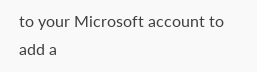to your Microsoft account to add a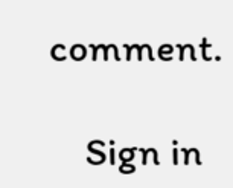comment.

    Sign in